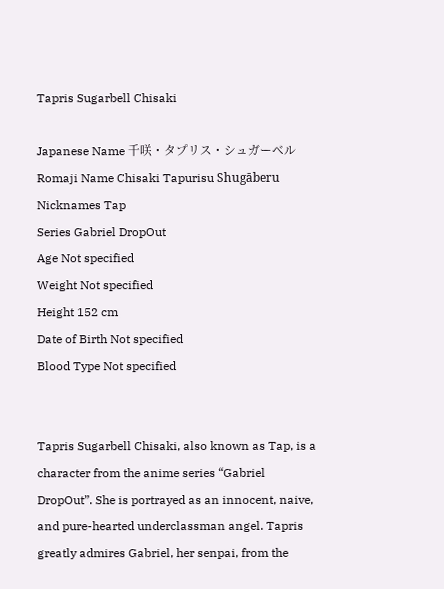Tapris Sugarbell Chisaki

Japanese Name 千咲・タプリス・シュガーベル
Romaji Name Chisaki Tapurisu Shugāberu
Nicknames Tap
Series Gabriel DropOut
Age Not specified
Weight Not specified
Height 152 cm
Date of Birth Not specified
Blood Type Not specified


Tapris Sugarbell Chisaki, also known as Tap, is a character from the anime series “Gabriel DropOut”. She is portrayed as an innocent, naive, and pure-hearted underclassman angel. Tapris greatly admires Gabriel, her senpai, from the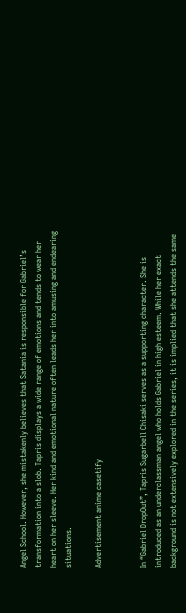Angel School. However, she mistakenly believes that Satania is responsible for Gabriel’s transformation into a slob. Tapris displays a wide range of emotions and tends to wear her heart on her sleeve. Her kind and emotional nature often leads her into amusing and endearing situations.

Advertisement anime casetify


In “Gabriel DropOut”, Tapris Sugarbell Chisaki serves as a supporting character. She is introduced as an underclassman angel who holds Gabriel in high esteem. While her exact background is not extensively explored in the series, it is implied that she attends the same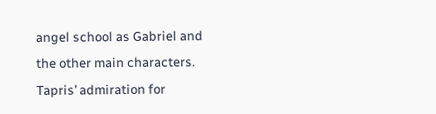angel school as Gabriel and the other main characters. Tapris’ admiration for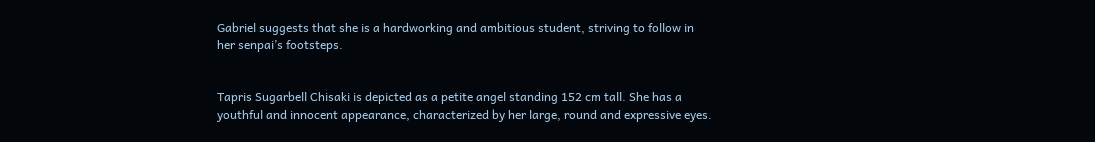Gabriel suggests that she is a hardworking and ambitious student, striving to follow in her senpai’s footsteps.


Tapris Sugarbell Chisaki is depicted as a petite angel standing 152 cm tall. She has a youthful and innocent appearance, characterized by her large, round and expressive eyes.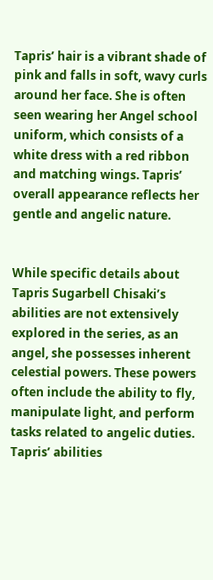Tapris’ hair is a vibrant shade of pink and falls in soft, wavy curls around her face. She is often seen wearing her Angel school uniform, which consists of a white dress with a red ribbon and matching wings. Tapris’ overall appearance reflects her gentle and angelic nature.


While specific details about Tapris Sugarbell Chisaki’s abilities are not extensively explored in the series, as an angel, she possesses inherent celestial powers. These powers often include the ability to fly, manipulate light, and perform tasks related to angelic duties. Tapris’ abilities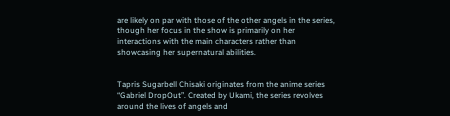are likely on par with those of the other angels in the series, though her focus in the show is primarily on her interactions with the main characters rather than showcasing her supernatural abilities.


Tapris Sugarbell Chisaki originates from the anime series “Gabriel DropOut”. Created by Ukami, the series revolves around the lives of angels and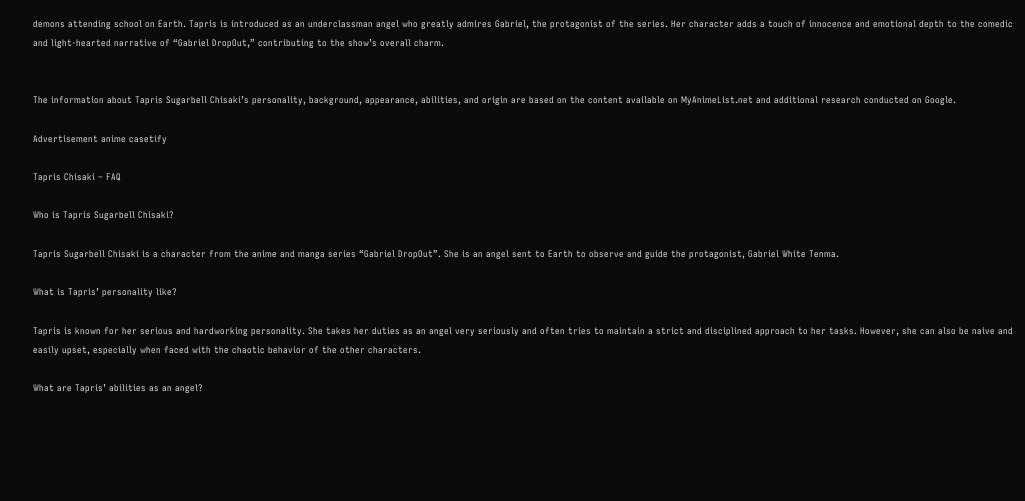demons attending school on Earth. Tapris is introduced as an underclassman angel who greatly admires Gabriel, the protagonist of the series. Her character adds a touch of innocence and emotional depth to the comedic and light-hearted narrative of “Gabriel DropOut,” contributing to the show’s overall charm.


The information about Tapris Sugarbell Chisaki’s personality, background, appearance, abilities, and origin are based on the content available on MyAnimeList.net and additional research conducted on Google.

Advertisement anime casetify

Tapris Chisaki – FAQ

Who is Tapris Sugarbell Chisaki?

Tapris Sugarbell Chisaki is a character from the anime and manga series “Gabriel DropOut”. She is an angel sent to Earth to observe and guide the protagonist, Gabriel White Tenma.

What is Tapris’ personality like?

Tapris is known for her serious and hardworking personality. She takes her duties as an angel very seriously and often tries to maintain a strict and disciplined approach to her tasks. However, she can also be naive and easily upset, especially when faced with the chaotic behavior of the other characters.

What are Tapris’ abilities as an angel?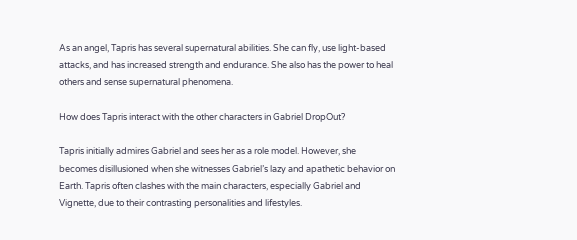As an angel, Tapris has several supernatural abilities. She can fly, use light-based attacks, and has increased strength and endurance. She also has the power to heal others and sense supernatural phenomena.

How does Tapris interact with the other characters in Gabriel DropOut?

Tapris initially admires Gabriel and sees her as a role model. However, she becomes disillusioned when she witnesses Gabriel’s lazy and apathetic behavior on Earth. Tapris often clashes with the main characters, especially Gabriel and Vignette, due to their contrasting personalities and lifestyles.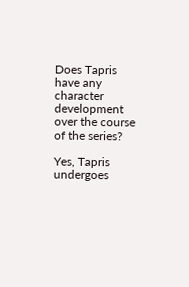Does Tapris have any character development over the course of the series?

Yes, Tapris undergoes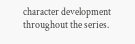character development throughout the series.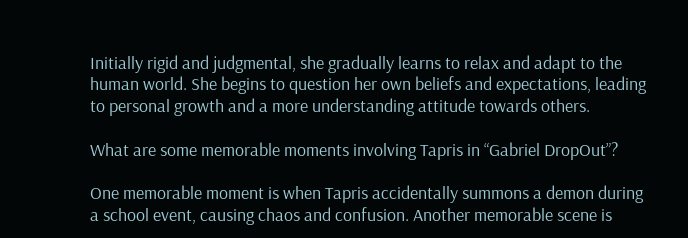Initially rigid and judgmental, she gradually learns to relax and adapt to the human world. She begins to question her own beliefs and expectations, leading to personal growth and a more understanding attitude towards others.

What are some memorable moments involving Tapris in “Gabriel DropOut”?

One memorable moment is when Tapris accidentally summons a demon during a school event, causing chaos and confusion. Another memorable scene is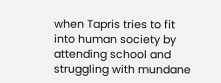when Tapris tries to fit into human society by attending school and struggling with mundane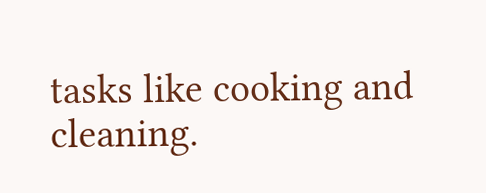tasks like cooking and cleaning.